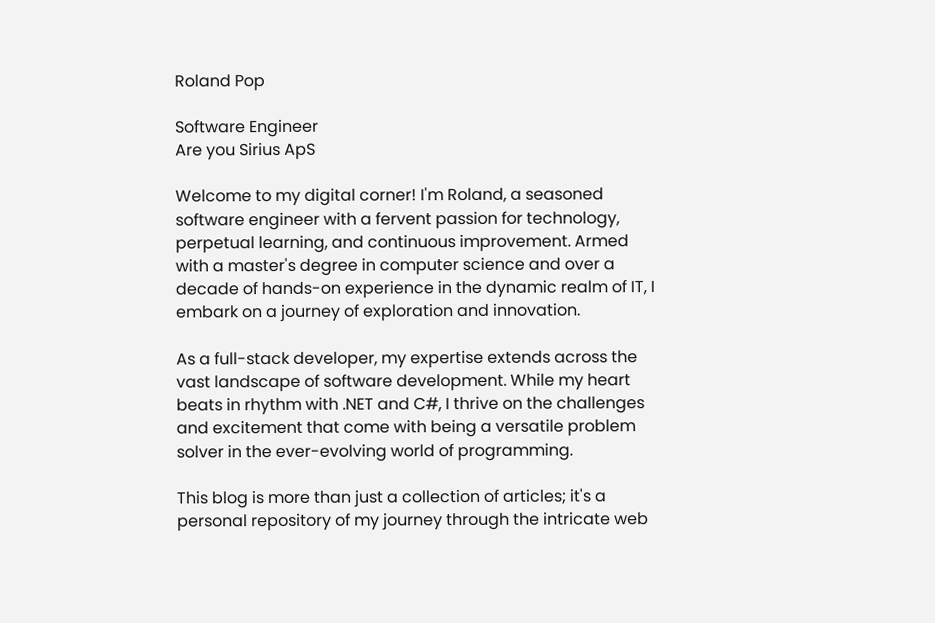Roland Pop

Software Engineer
Are you Sirius ApS

Welcome to my digital corner! I'm Roland, a seasoned software engineer with a fervent passion for technology, perpetual learning, and continuous improvement. Armed with a master's degree in computer science and over a decade of hands-on experience in the dynamic realm of IT, I embark on a journey of exploration and innovation.

As a full-stack developer, my expertise extends across the vast landscape of software development. While my heart beats in rhythm with .NET and C#, I thrive on the challenges and excitement that come with being a versatile problem solver in the ever-evolving world of programming.

This blog is more than just a collection of articles; it's a personal repository of my journey through the intricate web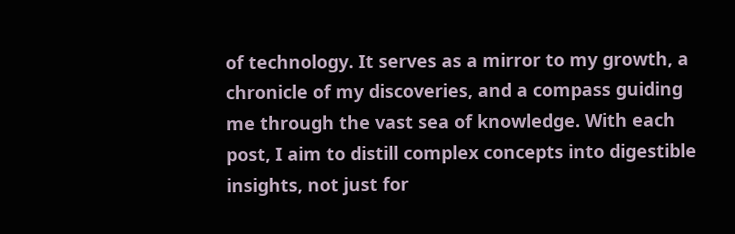of technology. It serves as a mirror to my growth, a chronicle of my discoveries, and a compass guiding me through the vast sea of knowledge. With each post, I aim to distill complex concepts into digestible insights, not just for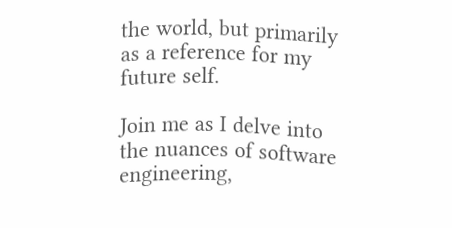the world, but primarily as a reference for my future self.

Join me as I delve into the nuances of software engineering,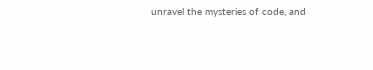unravel the mysteries of code, and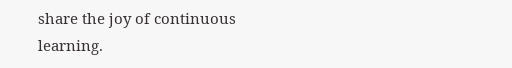share the joy of continuous learning.